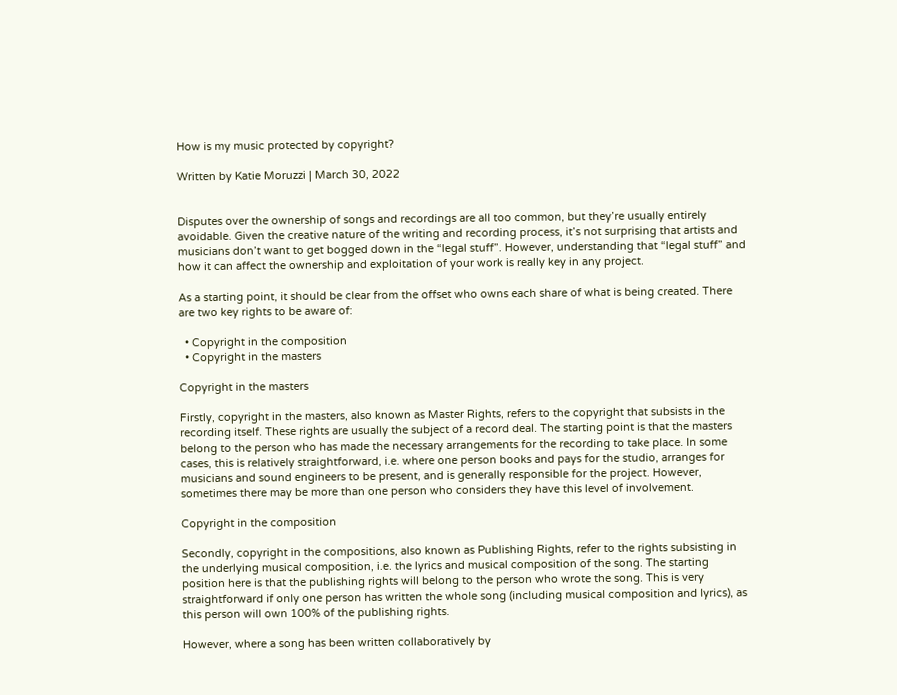How is my music protected by copyright?

Written by Katie Moruzzi | March 30, 2022


Disputes over the ownership of songs and recordings are all too common, but they’re usually entirely avoidable. Given the creative nature of the writing and recording process, it’s not surprising that artists and musicians don’t want to get bogged down in the “legal stuff”. However, understanding that “legal stuff” and how it can affect the ownership and exploitation of your work is really key in any project.

As a starting point, it should be clear from the offset who owns each share of what is being created. There are two key rights to be aware of:

  • Copyright in the composition
  • Copyright in the masters

Copyright in the masters

Firstly, copyright in the masters, also known as Master Rights, refers to the copyright that subsists in the recording itself. These rights are usually the subject of a record deal. The starting point is that the masters belong to the person who has made the necessary arrangements for the recording to take place. In some cases, this is relatively straightforward, i.e. where one person books and pays for the studio, arranges for musicians and sound engineers to be present, and is generally responsible for the project. However, sometimes there may be more than one person who considers they have this level of involvement.

Copyright in the composition

Secondly, copyright in the compositions, also known as Publishing Rights, refer to the rights subsisting in the underlying musical composition, i.e. the lyrics and musical composition of the song. The starting position here is that the publishing rights will belong to the person who wrote the song. This is very straightforward if only one person has written the whole song (including musical composition and lyrics), as this person will own 100% of the publishing rights.

However, where a song has been written collaboratively by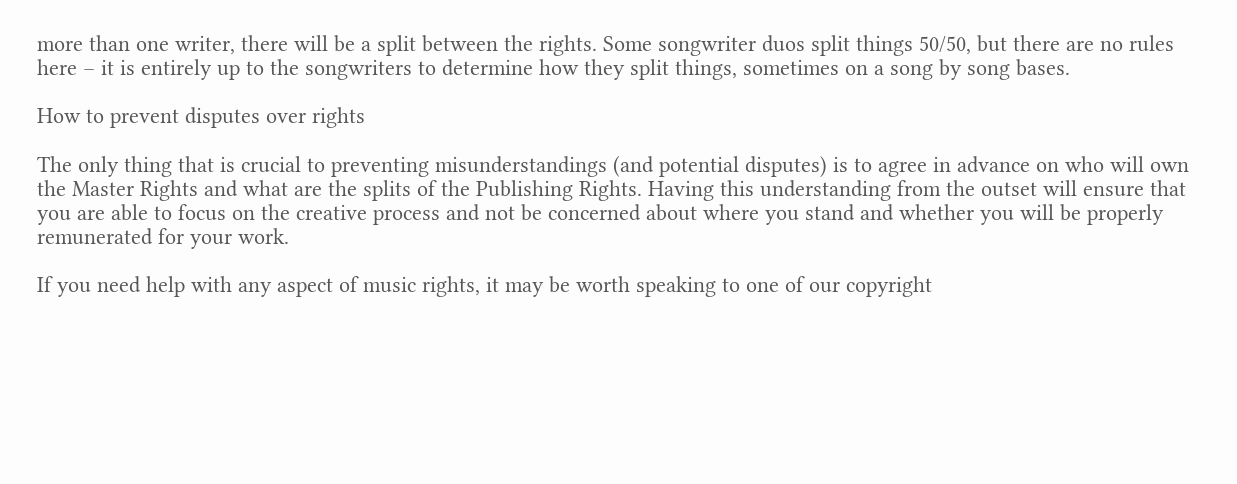more than one writer, there will be a split between the rights. Some songwriter duos split things 50/50, but there are no rules here – it is entirely up to the songwriters to determine how they split things, sometimes on a song by song bases.

How to prevent disputes over rights

The only thing that is crucial to preventing misunderstandings (and potential disputes) is to agree in advance on who will own the Master Rights and what are the splits of the Publishing Rights. Having this understanding from the outset will ensure that you are able to focus on the creative process and not be concerned about where you stand and whether you will be properly remunerated for your work.

If you need help with any aspect of music rights, it may be worth speaking to one of our copyright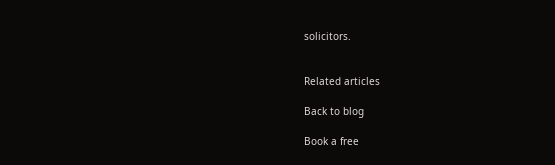solicitors.


Related articles

Back to blog

Book a free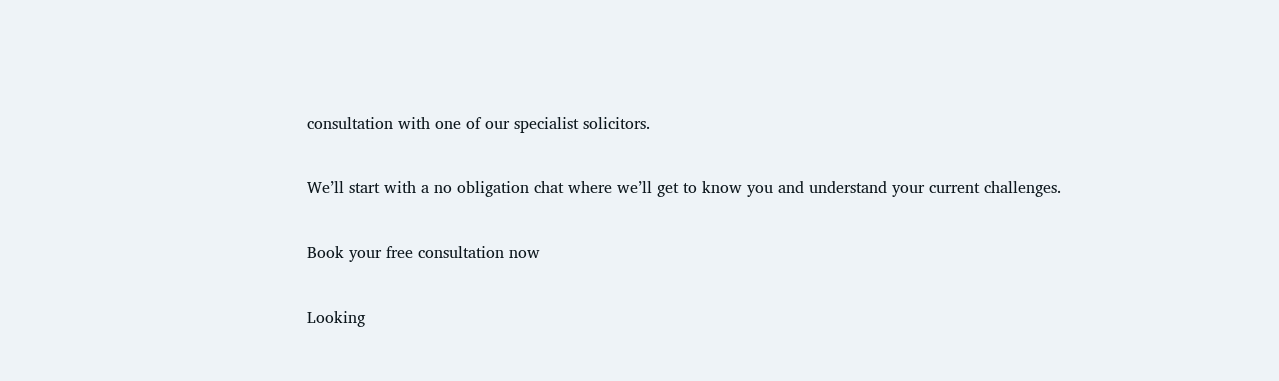consultation with one of our specialist solicitors.

We’ll start with a no obligation chat where we’ll get to know you and understand your current challenges.

Book your free consultation now

Looking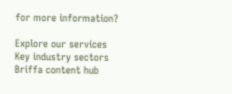for more information?

Explore our services Key industry sectors Briffa content hub